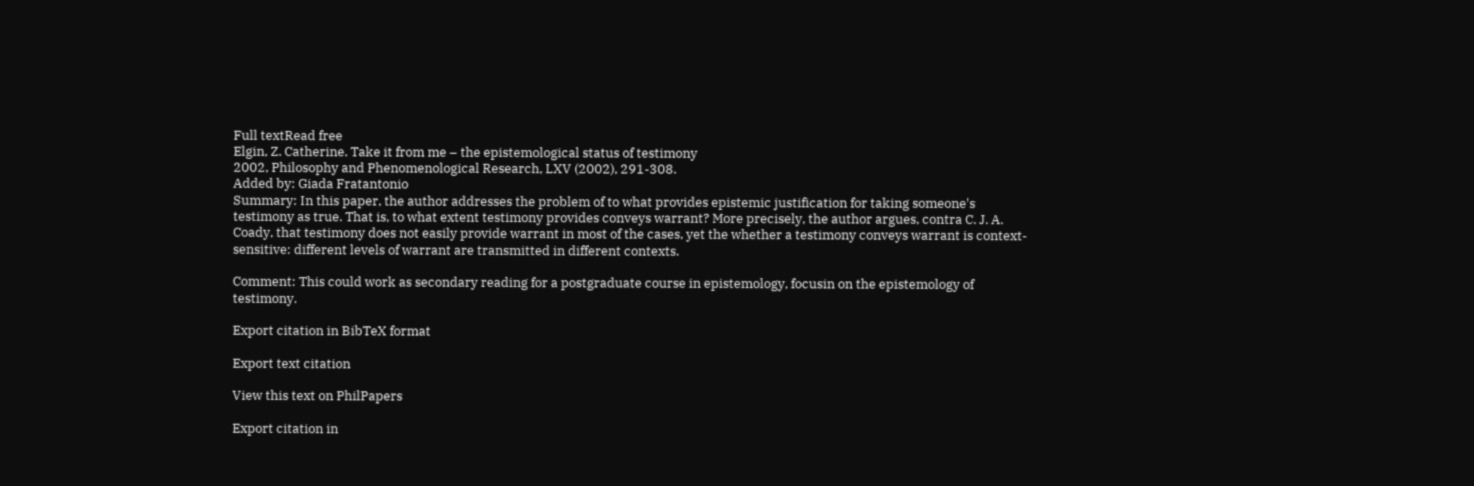Full textRead free
Elgin, Z. Catherine. Take it from me – the epistemological status of testimony
2002, Philosophy and Phenomenological Research, LXV (2002), 291-308.
Added by: Giada Fratantonio
Summary: In this paper, the author addresses the problem of to what provides epistemic justification for taking someone's testimony as true. That is, to what extent testimony provides conveys warrant? More precisely, the author argues, contra C. J. A. Coady, that testimony does not easily provide warrant in most of the cases, yet the whether a testimony conveys warrant is context-sensitive: different levels of warrant are transmitted in different contexts.

Comment: This could work as secondary reading for a postgraduate course in epistemology, focusin on the epistemology of testimony.

Export citation in BibTeX format

Export text citation

View this text on PhilPapers

Export citation in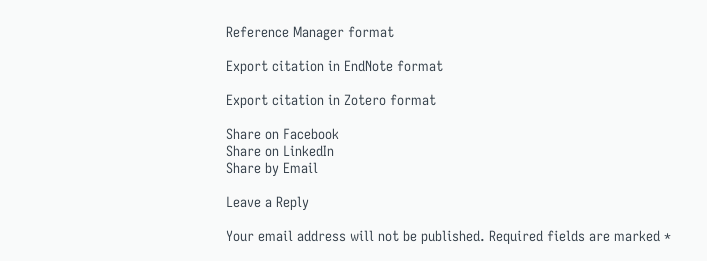Reference Manager format

Export citation in EndNote format

Export citation in Zotero format

Share on Facebook
Share on LinkedIn
Share by Email

Leave a Reply

Your email address will not be published. Required fields are marked *